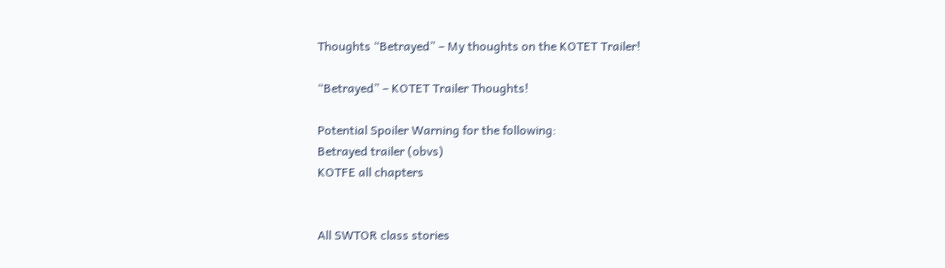Thoughts “Betrayed” – My thoughts on the KOTET Trailer!

“Betrayed” – KOTET Trailer Thoughts!

Potential Spoiler Warning for the following:
Betrayed trailer (obvs)
KOTFE all chapters


All SWTOR class stories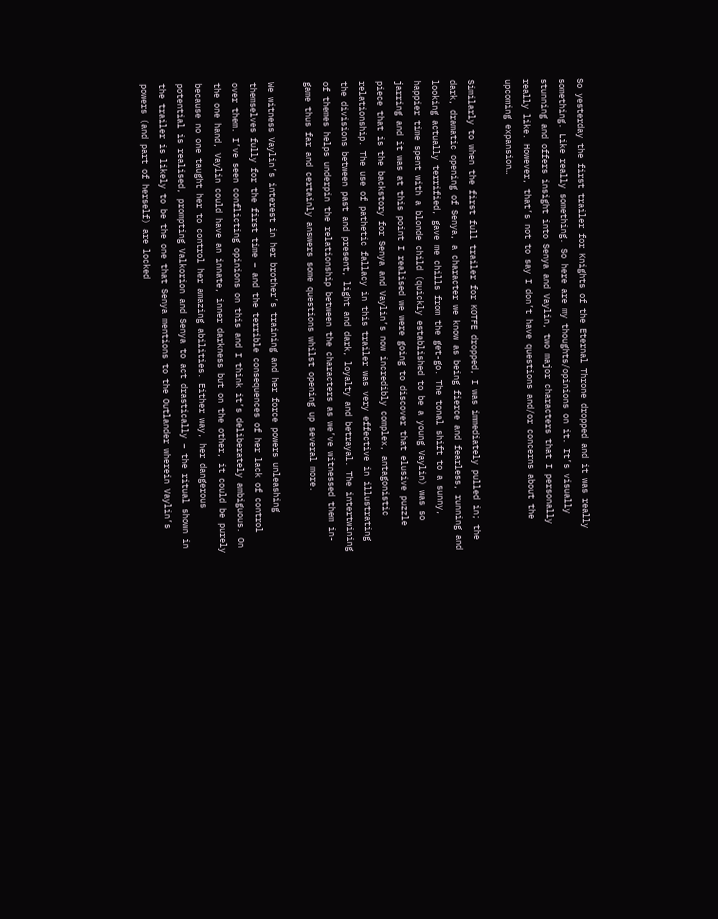So yesterday the first trailer for Knights of the Eternal Throne dropped and it was really something. Like really something. So here are my thoughts/opinions on it. It’s visually stunning and offers insight into Senya and Vaylin, two major characters that I personally really like. However, that’s not to say I don’t have questions and/or concerns about the upcoming expansion…

Similarly to when the first full trailer for KOTFE dropped, I was immediately pulled in; the dark, dramatic opening of Senya, a character we know as being fierce and fearless, running and looking actually terrified, gave me chills from the get-go. The tonal shift to a sunny, happier time spent with a blonde child (quickly established to be a young Vaylin) was so jarring and it was at this point I realised we were going to discover that elusive puzzle piece that is the backstory for Senya and Vaylin’s now incredibly complex, antagonistic relationship. The use of pathetic fallacy in this trailer was very effective in illustrating the divisions between past and present, light and dark, loyalty and betrayal. The intertwining of themes helps underpin the relationship between the characters as we’ve witnessed them in-game thus far and certainly answers some questions whilst opening up several more.

We witness Vaylin’s interest in her brother’s training and her force powers unleashing themselves fully for the first time – and the terrible consequences of her lack of control over them. I’ve seen conflicting opinions on this and I think it’s deliberately ambiguous. On the one hand, Vaylin could have an innate, inner darkness but on the other, it could be purely because no one taught her to control her amazing abilities. Either way, her dangerous potential is realised, prompting Valkorion and Senya to act drastically – the ritual shown in the trailer is likely to be the one that Senya mentions to the Outlander wherein Vaylin’s powers (and part of herself) are locked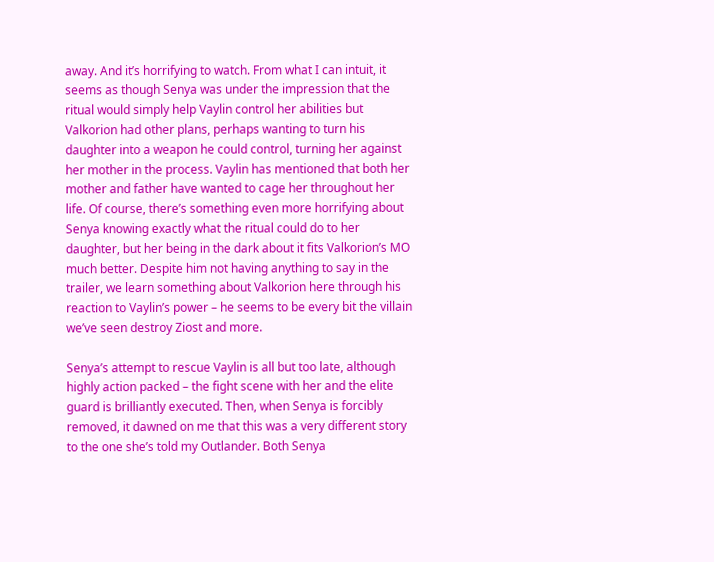away. And it’s horrifying to watch. From what I can intuit, it seems as though Senya was under the impression that the ritual would simply help Vaylin control her abilities but Valkorion had other plans, perhaps wanting to turn his daughter into a weapon he could control, turning her against her mother in the process. Vaylin has mentioned that both her mother and father have wanted to cage her throughout her life. Of course, there’s something even more horrifying about Senya knowing exactly what the ritual could do to her daughter, but her being in the dark about it fits Valkorion’s MO much better. Despite him not having anything to say in the trailer, we learn something about Valkorion here through his reaction to Vaylin’s power – he seems to be every bit the villain we’ve seen destroy Ziost and more.

Senya’s attempt to rescue Vaylin is all but too late, although highly action packed – the fight scene with her and the elite guard is brilliantly executed. Then, when Senya is forcibly removed, it dawned on me that this was a very different story to the one she’s told my Outlander. Both Senya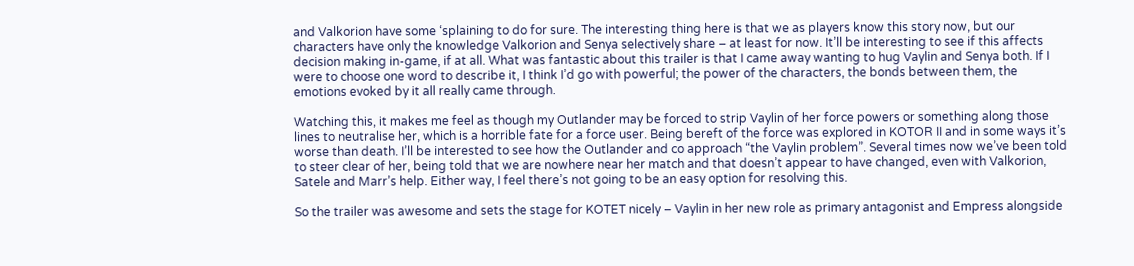and Valkorion have some ‘splaining to do for sure. The interesting thing here is that we as players know this story now, but our characters have only the knowledge Valkorion and Senya selectively share – at least for now. It’ll be interesting to see if this affects decision making in-game, if at all. What was fantastic about this trailer is that I came away wanting to hug Vaylin and Senya both. If I were to choose one word to describe it, I think I’d go with powerful; the power of the characters, the bonds between them, the emotions evoked by it all really came through.

Watching this, it makes me feel as though my Outlander may be forced to strip Vaylin of her force powers or something along those lines to neutralise her, which is a horrible fate for a force user. Being bereft of the force was explored in KOTOR II and in some ways it’s worse than death. I’ll be interested to see how the Outlander and co approach “the Vaylin problem”. Several times now we’ve been told to steer clear of her, being told that we are nowhere near her match and that doesn’t appear to have changed, even with Valkorion, Satele and Marr’s help. Either way, I feel there’s not going to be an easy option for resolving this.

So the trailer was awesome and sets the stage for KOTET nicely – Vaylin in her new role as primary antagonist and Empress alongside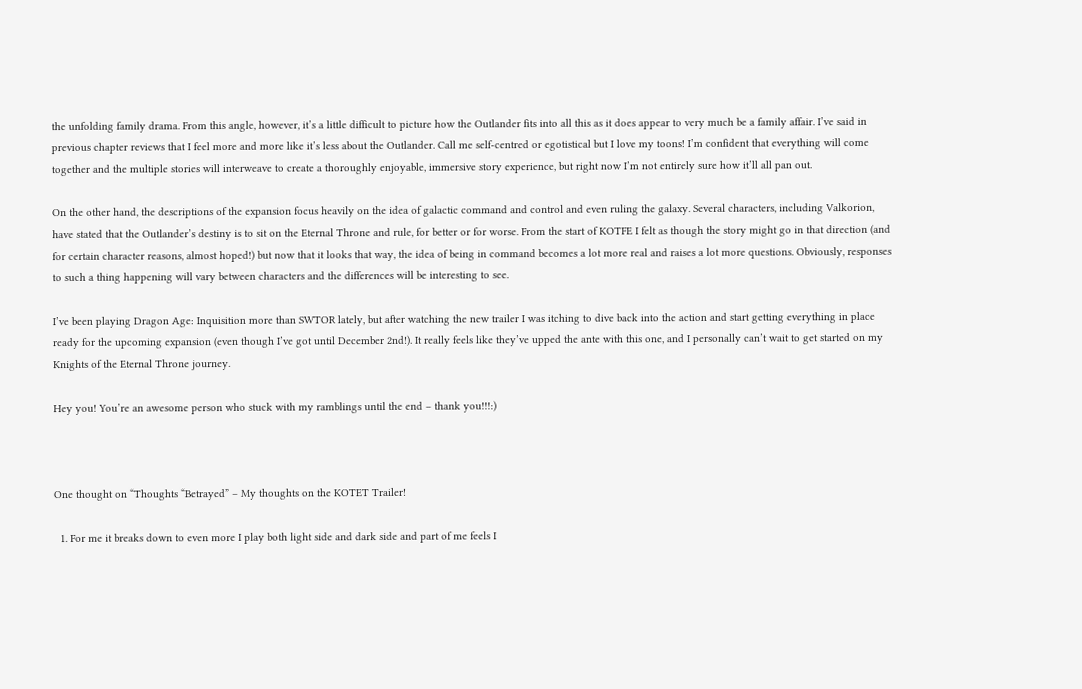the unfolding family drama. From this angle, however, it’s a little difficult to picture how the Outlander fits into all this as it does appear to very much be a family affair. I’ve said in previous chapter reviews that I feel more and more like it’s less about the Outlander. Call me self-centred or egotistical but I love my toons! I’m confident that everything will come together and the multiple stories will interweave to create a thoroughly enjoyable, immersive story experience, but right now I’m not entirely sure how it’ll all pan out.

On the other hand, the descriptions of the expansion focus heavily on the idea of galactic command and control and even ruling the galaxy. Several characters, including Valkorion, have stated that the Outlander’s destiny is to sit on the Eternal Throne and rule, for better or for worse. From the start of KOTFE I felt as though the story might go in that direction (and for certain character reasons, almost hoped!) but now that it looks that way, the idea of being in command becomes a lot more real and raises a lot more questions. Obviously, responses to such a thing happening will vary between characters and the differences will be interesting to see.

I’ve been playing Dragon Age: Inquisition more than SWTOR lately, but after watching the new trailer I was itching to dive back into the action and start getting everything in place ready for the upcoming expansion (even though I’ve got until December 2nd!). It really feels like they’ve upped the ante with this one, and I personally can’t wait to get started on my Knights of the Eternal Throne journey.

Hey you! You’re an awesome person who stuck with my ramblings until the end – thank you!!!:)



One thought on “Thoughts “Betrayed” – My thoughts on the KOTET Trailer!

  1. For me it breaks down to even more I play both light side and dark side and part of me feels I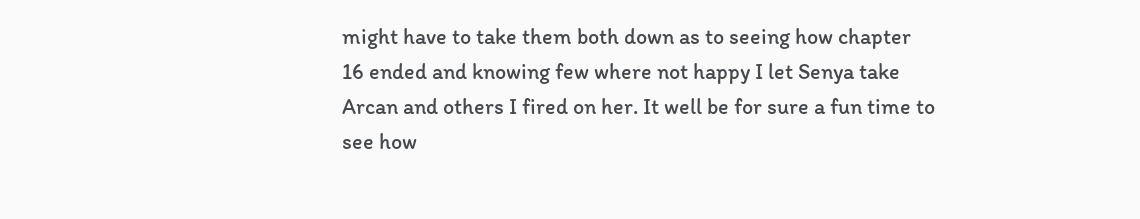might have to take them both down as to seeing how chapter 16 ended and knowing few where not happy I let Senya take Arcan and others I fired on her. It well be for sure a fun time to see how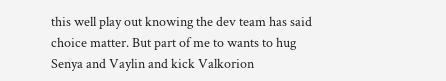this well play out knowing the dev team has said choice matter. But part of me to wants to hug Senya and Vaylin and kick Valkorion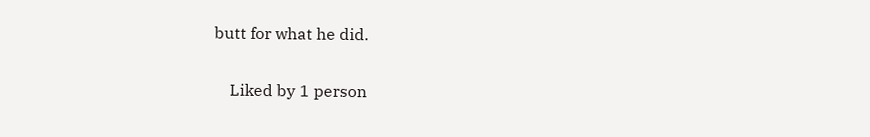butt for what he did.

    Liked by 1 person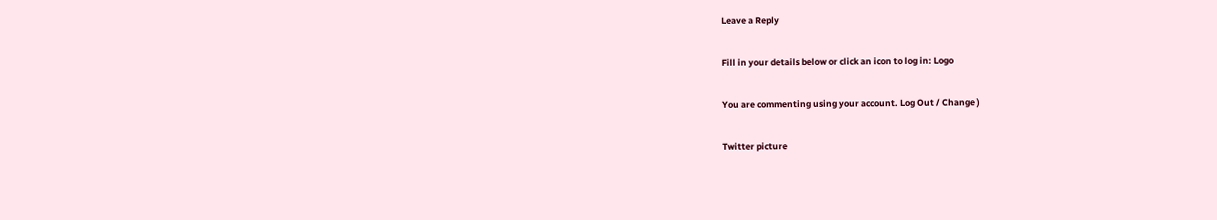Leave a Reply

Fill in your details below or click an icon to log in: Logo

You are commenting using your account. Log Out / Change )

Twitter picture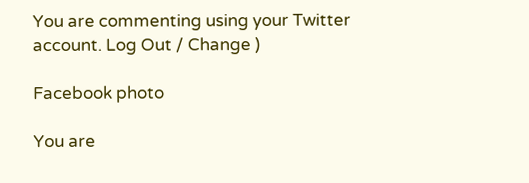You are commenting using your Twitter account. Log Out / Change )

Facebook photo

You are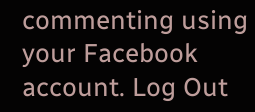commenting using your Facebook account. Log Out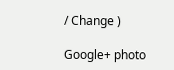/ Change )

Google+ photo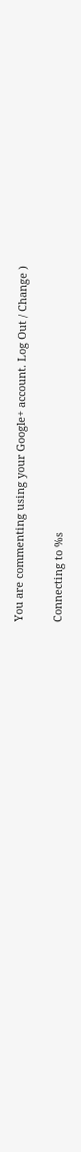You are commenting using your Google+ account. Log Out / Change )

Connecting to %s